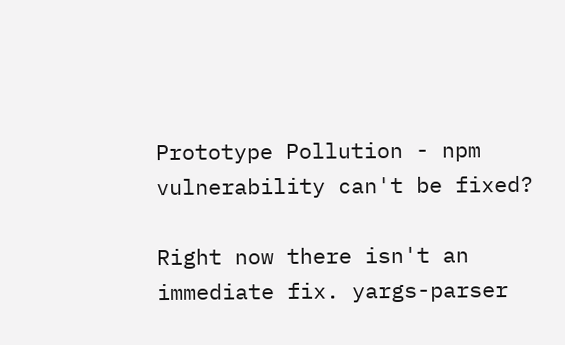Prototype Pollution - npm vulnerability can't be fixed?

Right now there isn't an immediate fix. yargs-parser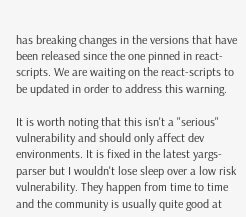has breaking changes in the versions that have been released since the one pinned in react-scripts. We are waiting on the react-scripts to be updated in order to address this warning.

It is worth noting that this isn't a "serious" vulnerability and should only affect dev environments. It is fixed in the latest yargs-parser but I wouldn't lose sleep over a low risk vulnerability. They happen from time to time and the community is usually quite good at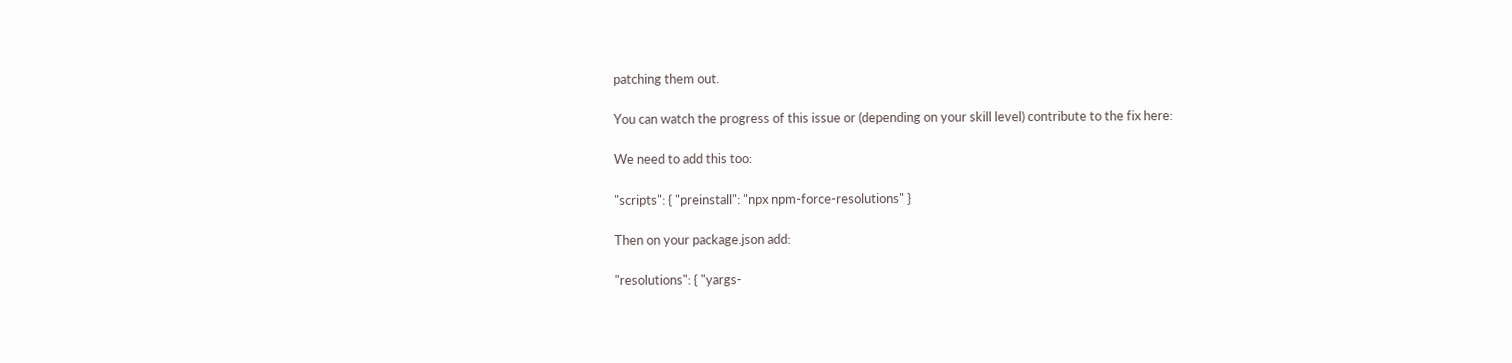patching them out.

You can watch the progress of this issue or (depending on your skill level) contribute to the fix here:

We need to add this too:

"scripts": { "preinstall": "npx npm-force-resolutions" }

Then on your package.json add:

"resolutions": { "yargs-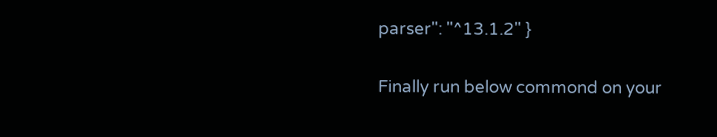parser": "^13.1.2" }

Finally run below commond on your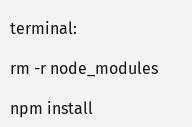terminal:

rm -r node_modules

npm install